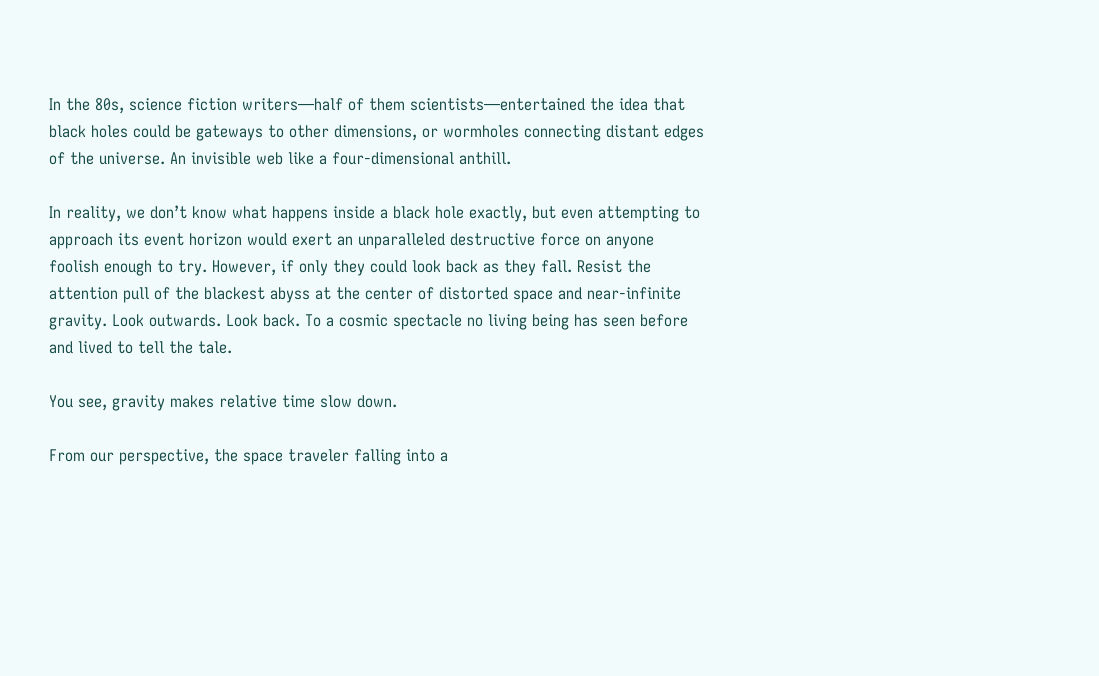In the 80s, science fiction writers—half of them scientists—entertained the idea that black holes could be gateways to other dimensions, or wormholes connecting distant edges of the universe. An invisible web like a four-dimensional anthill.

In reality, we don’t know what happens inside a black hole exactly, but even attempting to approach its event horizon would exert an unparalleled destructive force on anyone foolish enough to try. However, if only they could look back as they fall. Resist the attention pull of the blackest abyss at the center of distorted space and near-infinite gravity. Look outwards. Look back. To a cosmic spectacle no living being has seen before and lived to tell the tale.

You see, gravity makes relative time slow down.

From our perspective, the space traveler falling into a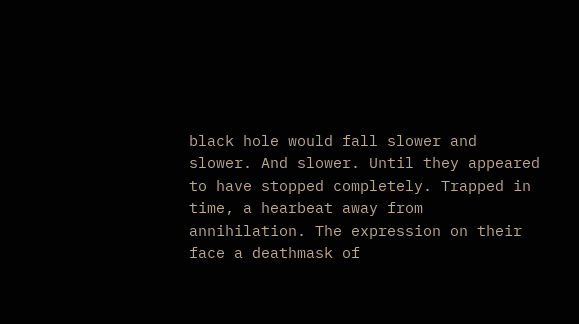black hole would fall slower and slower. And slower. Until they appeared to have stopped completely. Trapped in time, a hearbeat away from annihilation. The expression on their face a deathmask of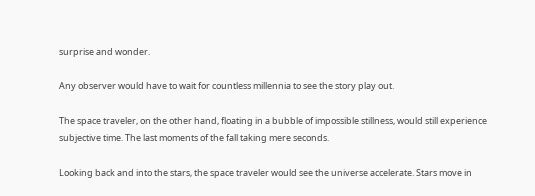surprise and wonder.

Any observer would have to wait for countless millennia to see the story play out.

The space traveler, on the other hand, floating in a bubble of impossible stillness, would still experience subjective time. The last moments of the fall taking mere seconds.

Looking back and into the stars, the space traveler would see the universe accelerate. Stars move in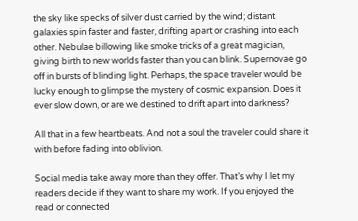the sky like specks of silver dust carried by the wind; distant galaxies spin faster and faster, drifting apart or crashing into each other. Nebulae billowing like smoke tricks of a great magician, giving birth to new worlds faster than you can blink. Supernovae go off in bursts of blinding light. Perhaps, the space traveler would be lucky enough to glimpse the mystery of cosmic expansion. Does it ever slow down, or are we destined to drift apart into darkness?

All that in a few heartbeats. And not a soul the traveler could share it with before fading into oblivion.

Social media take away more than they offer. That’s why I let my readers decide if they want to share my work. If you enjoyed the read or connected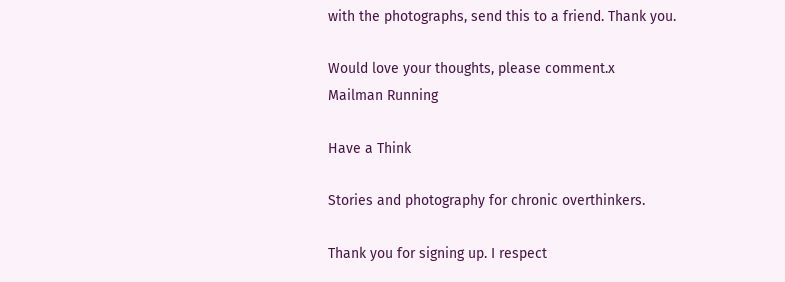with the photographs, send this to a friend. Thank you.

Would love your thoughts, please comment.x
Mailman Running

Have a Think

Stories and photography for chronic overthinkers.

Thank you for signing up. I respect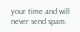your time and will never send spam.